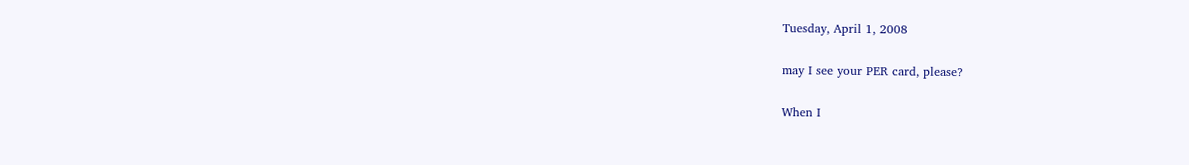Tuesday, April 1, 2008

may I see your PER card, please?

When I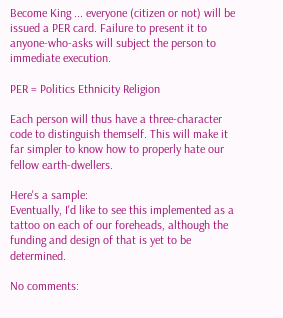Become King ... everyone (citizen or not) will be issued a PER card. Failure to present it to anyone-who-asks will subject the person to immediate execution.

PER = Politics Ethnicity Religion

Each person will thus have a three-character code to distinguish themself. This will make it far simpler to know how to properly hate our fellow earth-dwellers.

Here's a sample:
Eventually, I'd like to see this implemented as a tattoo on each of our foreheads, although the funding and design of that is yet to be determined.

No comments: